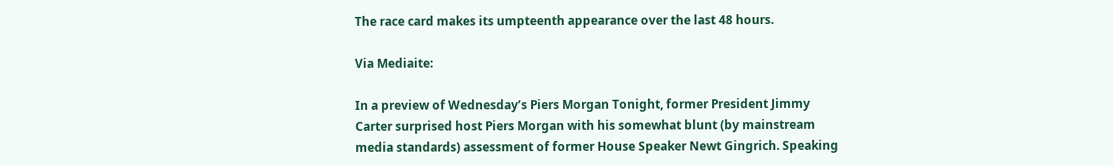The race card makes its umpteenth appearance over the last 48 hours.

Via Mediaite:

In a preview of Wednesday’s Piers Morgan Tonight, former President Jimmy Carter surprised host Piers Morgan with his somewhat blunt (by mainstream media standards) assessment of former House Speaker Newt Gingrich. Speaking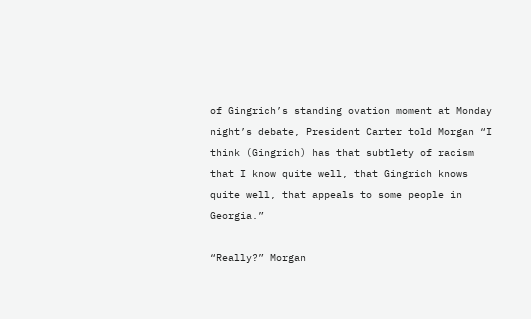of Gingrich’s standing ovation moment at Monday night’s debate, President Carter told Morgan “I think (Gingrich) has that subtlety of racism that I know quite well, that Gingrich knows quite well, that appeals to some people in Georgia.”

“Really?” Morgan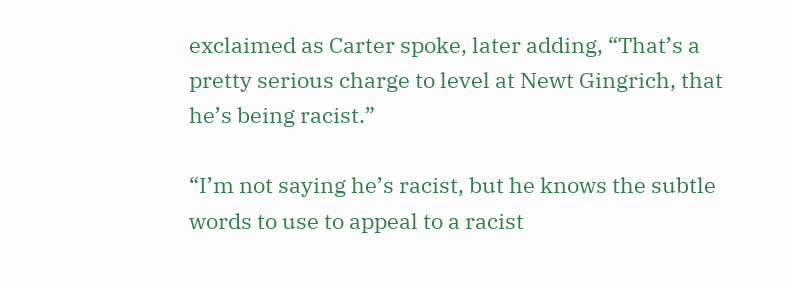exclaimed as Carter spoke, later adding, “That’s a pretty serious charge to level at Newt Gingrich, that he’s being racist.”

“I’m not saying he’s racist, but he knows the subtle words to use to appeal to a racist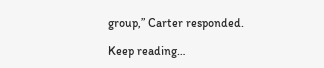group,” Carter responded.

Keep reading…